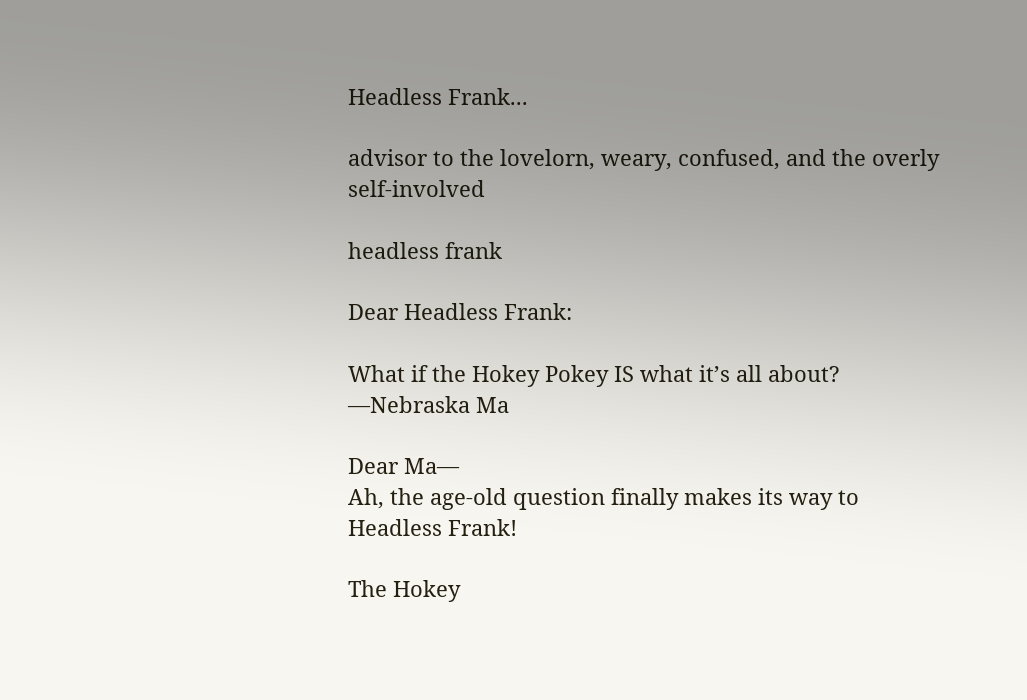Headless Frank...

advisor to the lovelorn, weary, confused, and the overly self-involved

headless frank

Dear Headless Frank:

What if the Hokey Pokey IS what it’s all about?
—Nebraska Ma

Dear Ma—
Ah, the age-old question finally makes its way to Headless Frank!

The Hokey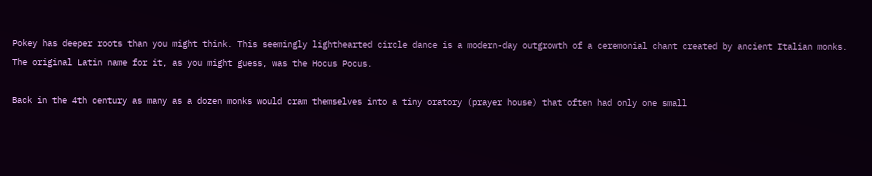Pokey has deeper roots than you might think. This seemingly lighthearted circle dance is a modern-day outgrowth of a ceremonial chant created by ancient Italian monks. The original Latin name for it, as you might guess, was the Hocus Pocus.

Back in the 4th century as many as a dozen monks would cram themselves into a tiny oratory (prayer house) that often had only one small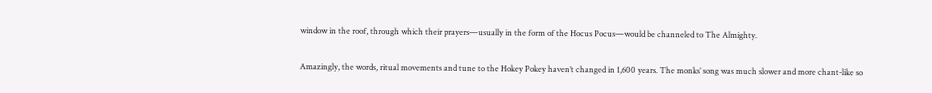window in the roof, through which their prayers—usually in the form of the Hocus Pocus—would be channeled to The Almighty.

Amazingly, the words, ritual movements and tune to the Hokey Pokey haven’t changed in 1,600 years. The monks’ song was much slower and more chant-like so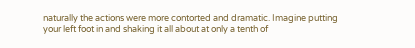naturally the actions were more contorted and dramatic. Imagine putting your left foot in and shaking it all about at only a tenth of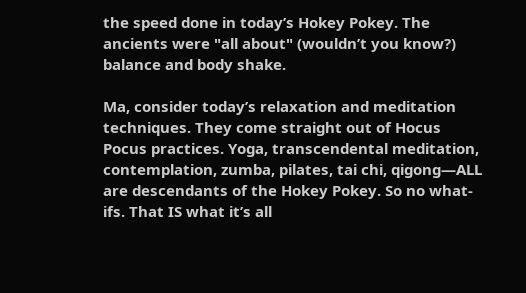the speed done in today’s Hokey Pokey. The ancients were "all about" (wouldn’t you know?) balance and body shake.

Ma, consider today’s relaxation and meditation techniques. They come straight out of Hocus Pocus practices. Yoga, transcendental meditation, contemplation, zumba, pilates, tai chi, qigong—ALL are descendants of the Hokey Pokey. So no what-ifs. That IS what it’s all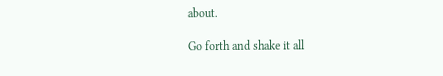about.

Go forth and shake it all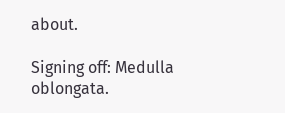about.

Signing off: Medulla oblongata.